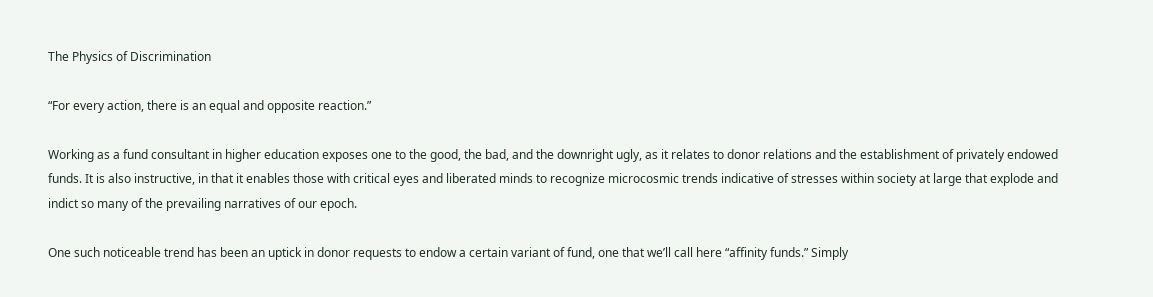The Physics of Discrimination

“For every action, there is an equal and opposite reaction.”

Working as a fund consultant in higher education exposes one to the good, the bad, and the downright ugly, as it relates to donor relations and the establishment of privately endowed funds. It is also instructive, in that it enables those with critical eyes and liberated minds to recognize microcosmic trends indicative of stresses within society at large that explode and indict so many of the prevailing narratives of our epoch.

One such noticeable trend has been an uptick in donor requests to endow a certain variant of fund, one that we’ll call here “affinity funds.” Simply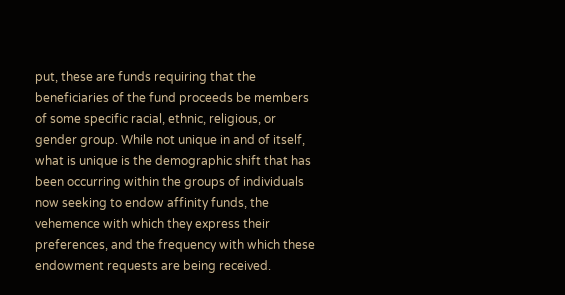put, these are funds requiring that the beneficiaries of the fund proceeds be members of some specific racial, ethnic, religious, or gender group. While not unique in and of itself, what is unique is the demographic shift that has been occurring within the groups of individuals now seeking to endow affinity funds, the vehemence with which they express their preferences, and the frequency with which these endowment requests are being received.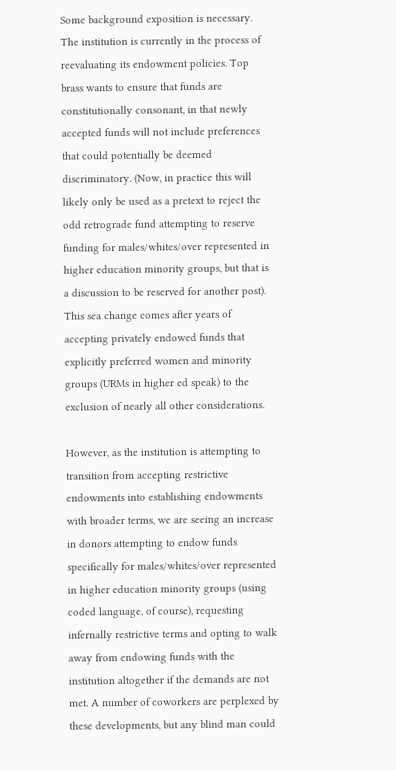Some background exposition is necessary. The institution is currently in the process of reevaluating its endowment policies. Top brass wants to ensure that funds are constitutionally consonant, in that newly accepted funds will not include preferences that could potentially be deemed discriminatory. (Now, in practice this will likely only be used as a pretext to reject the odd retrograde fund attempting to reserve funding for males/whites/over represented in higher education minority groups, but that is a discussion to be reserved for another post). This sea change comes after years of accepting privately endowed funds that explicitly preferred women and minority groups (URMs in higher ed speak) to the exclusion of nearly all other considerations.

However, as the institution is attempting to transition from accepting restrictive endowments into establishing endowments with broader terms, we are seeing an increase in donors attempting to endow funds specifically for males/whites/over represented in higher education minority groups (using coded language, of course), requesting infernally restrictive terms and opting to walk away from endowing funds with the institution altogether if the demands are not met. A number of coworkers are perplexed by these developments, but any blind man could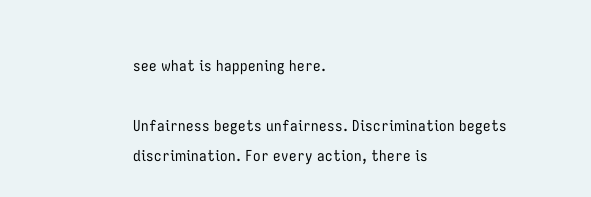see what is happening here.

Unfairness begets unfairness. Discrimination begets discrimination. For every action, there is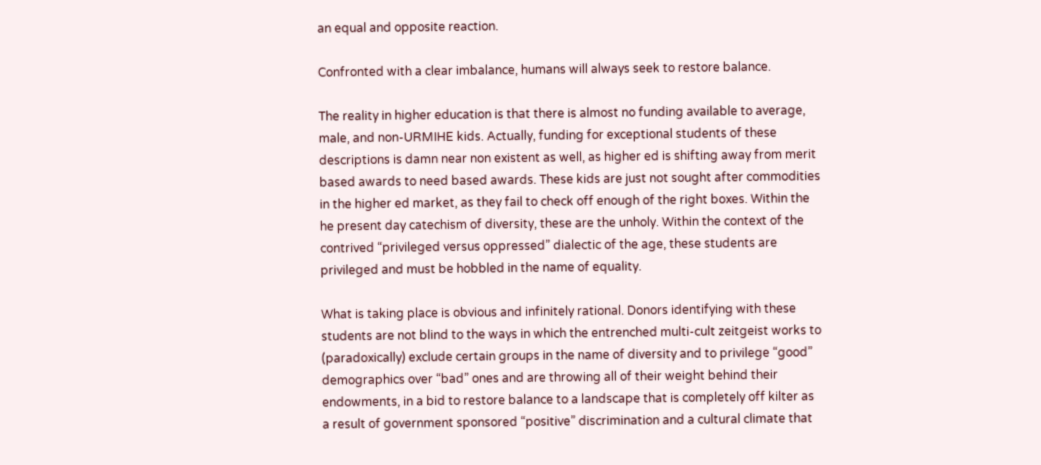an equal and opposite reaction.

Confronted with a clear imbalance, humans will always seek to restore balance.

The reality in higher education is that there is almost no funding available to average, male, and non-URMIHE kids. Actually, funding for exceptional students of these descriptions is damn near non existent as well, as higher ed is shifting away from merit based awards to need based awards. These kids are just not sought after commodities in the higher ed market, as they fail to check off enough of the right boxes. Within the he present day catechism of diversity, these are the unholy. Within the context of the contrived “privileged versus oppressed” dialectic of the age, these students are privileged and must be hobbled in the name of equality.

What is taking place is obvious and infinitely rational. Donors identifying with these students are not blind to the ways in which the entrenched multi-cult zeitgeist works to (paradoxically) exclude certain groups in the name of diversity and to privilege “good” demographics over “bad” ones and are throwing all of their weight behind their endowments, in a bid to restore balance to a landscape that is completely off kilter as a result of government sponsored “positive” discrimination and a cultural climate that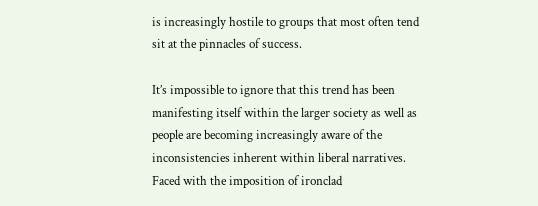is increasingly hostile to groups that most often tend sit at the pinnacles of success.

It’s impossible to ignore that this trend has been manifesting itself within the larger society as well as people are becoming increasingly aware of the inconsistencies inherent within liberal narratives. Faced with the imposition of ironclad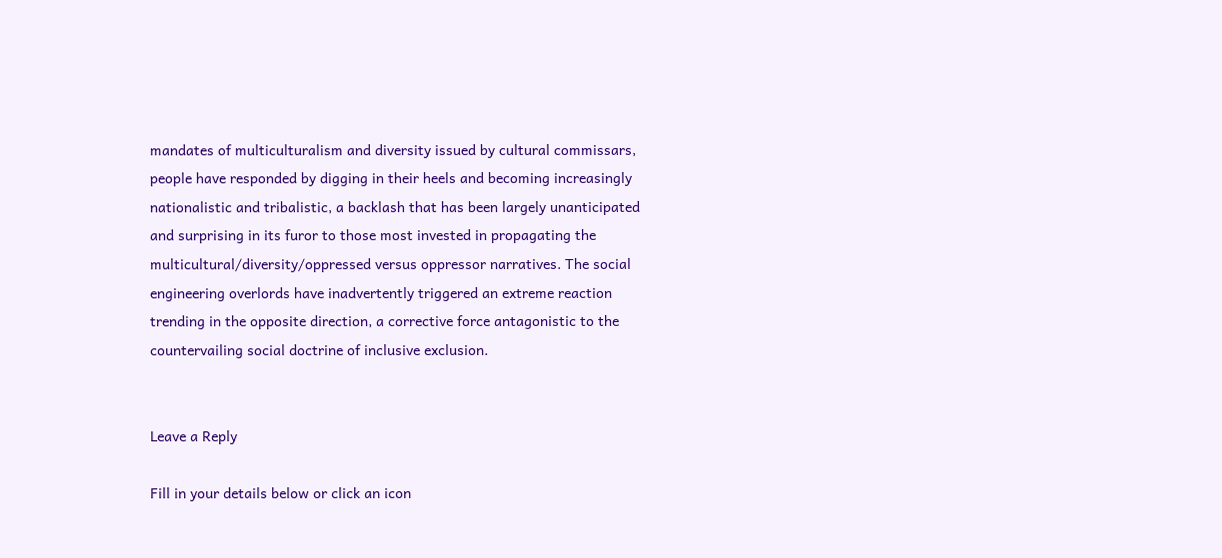mandates of multiculturalism and diversity issued by cultural commissars, people have responded by digging in their heels and becoming increasingly nationalistic and tribalistic, a backlash that has been largely unanticipated and surprising in its furor to those most invested in propagating the multicultural/diversity/oppressed versus oppressor narratives. The social engineering overlords have inadvertently triggered an extreme reaction trending in the opposite direction, a corrective force antagonistic to the countervailing social doctrine of inclusive exclusion.


Leave a Reply

Fill in your details below or click an icon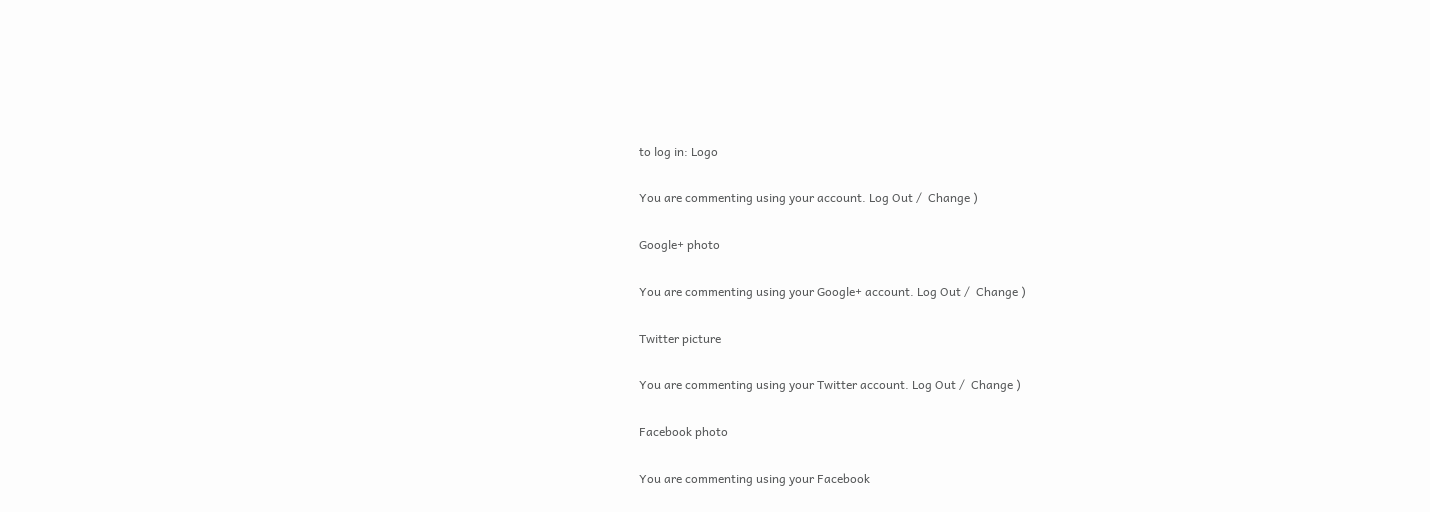to log in: Logo

You are commenting using your account. Log Out /  Change )

Google+ photo

You are commenting using your Google+ account. Log Out /  Change )

Twitter picture

You are commenting using your Twitter account. Log Out /  Change )

Facebook photo

You are commenting using your Facebook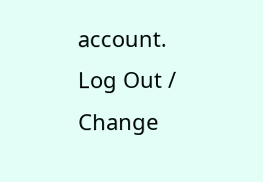account. Log Out /  Change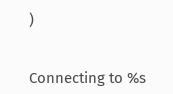)


Connecting to %s